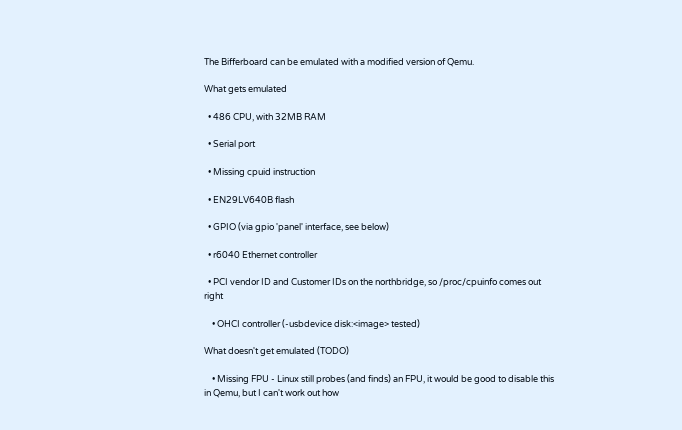The Bifferboard can be emulated with a modified version of Qemu.

What gets emulated

  • 486 CPU, with 32MB RAM

  • Serial port

  • Missing cpuid instruction

  • EN29LV640B flash

  • GPIO (via gpio 'panel' interface, see below)

  • r6040 Ethernet controller

  • PCI vendor ID and Customer IDs on the northbridge, so /proc/cpuinfo comes out right

    • OHCI controller (-usbdevice disk:<image> tested)

What doesn't get emulated (TODO)

    • Missing FPU - Linux still probes (and finds) an FPU, it would be good to disable this in Qemu, but I can't work out how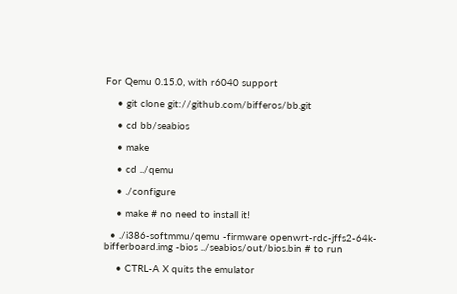For Qemu 0.15.0, with r6040 support

    • git clone git://github.com/bifferos/bb.git

    • cd bb/seabios

    • make

    • cd ../qemu

    • ./configure

    • make # no need to install it!

  • ./i386-softmmu/qemu -firmware openwrt-rdc-jffs2-64k-bifferboard.img -bios ../seabios/out/bios.bin # to run

    • CTRL-A X quits the emulator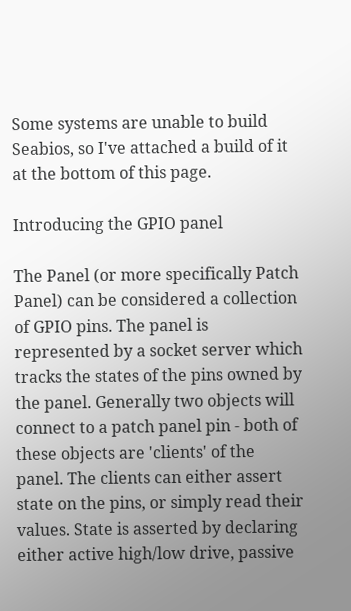Some systems are unable to build Seabios, so I've attached a build of it at the bottom of this page.

Introducing the GPIO panel

The Panel (or more specifically Patch Panel) can be considered a collection of GPIO pins. The panel is represented by a socket server which tracks the states of the pins owned by the panel. Generally two objects will connect to a patch panel pin - both of these objects are 'clients' of the panel. The clients can either assert state on the pins, or simply read their values. State is asserted by declaring either active high/low drive, passive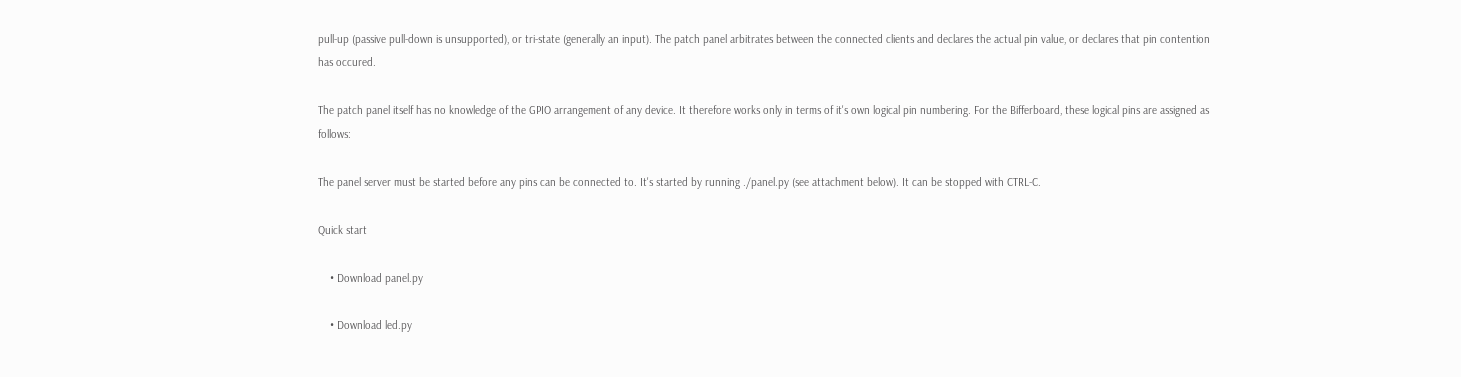pull-up (passive pull-down is unsupported), or tri-state (generally an input). The patch panel arbitrates between the connected clients and declares the actual pin value, or declares that pin contention has occured.

The patch panel itself has no knowledge of the GPIO arrangement of any device. It therefore works only in terms of it's own logical pin numbering. For the Bifferboard, these logical pins are assigned as follows:

The panel server must be started before any pins can be connected to. It's started by running ./panel.py (see attachment below). It can be stopped with CTRL-C.

Quick start

    • Download panel.py

    • Download led.py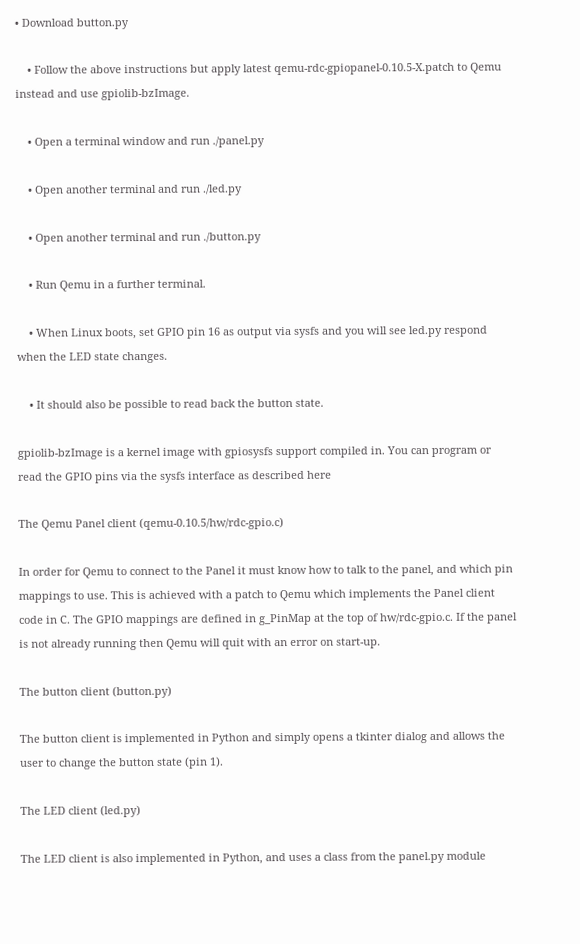• Download button.py

    • Follow the above instructions but apply latest qemu-rdc-gpiopanel-0.10.5-X.patch to Qemu instead and use gpiolib-bzImage.

    • Open a terminal window and run ./panel.py

    • Open another terminal and run ./led.py

    • Open another terminal and run ./button.py

    • Run Qemu in a further terminal.

    • When Linux boots, set GPIO pin 16 as output via sysfs and you will see led.py respond when the LED state changes.

    • It should also be possible to read back the button state.

gpiolib-bzImage is a kernel image with gpiosysfs support compiled in. You can program or read the GPIO pins via the sysfs interface as described here

The Qemu Panel client (qemu-0.10.5/hw/rdc-gpio.c)

In order for Qemu to connect to the Panel it must know how to talk to the panel, and which pin mappings to use. This is achieved with a patch to Qemu which implements the Panel client code in C. The GPIO mappings are defined in g_PinMap at the top of hw/rdc-gpio.c. If the panel is not already running then Qemu will quit with an error on start-up.

The button client (button.py)

The button client is implemented in Python and simply opens a tkinter dialog and allows the user to change the button state (pin 1).

The LED client (led.py)

The LED client is also implemented in Python, and uses a class from the panel.py module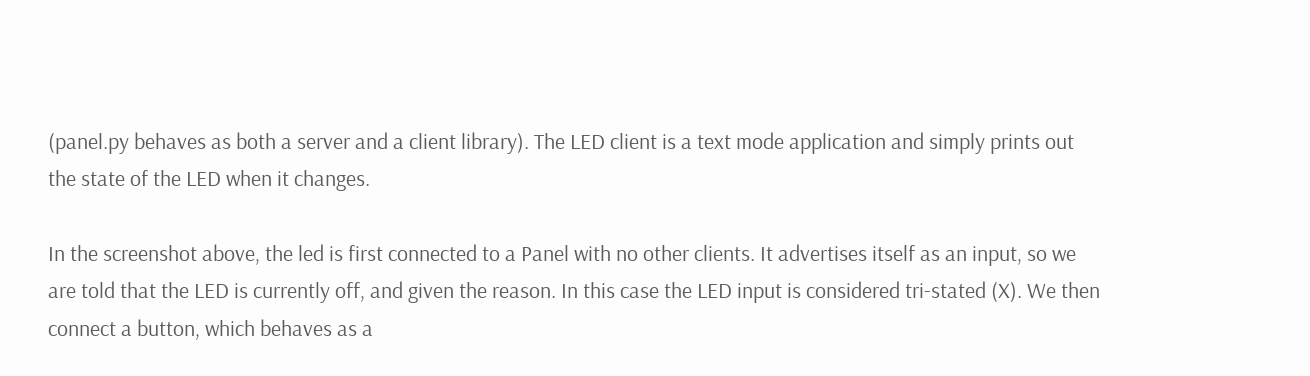(panel.py behaves as both a server and a client library). The LED client is a text mode application and simply prints out the state of the LED when it changes.

In the screenshot above, the led is first connected to a Panel with no other clients. It advertises itself as an input, so we are told that the LED is currently off, and given the reason. In this case the LED input is considered tri-stated (X). We then connect a button, which behaves as a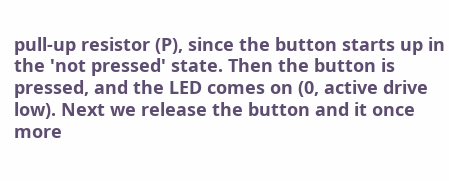pull-up resistor (P), since the button starts up in the 'not pressed' state. Then the button is pressed, and the LED comes on (0, active drive low). Next we release the button and it once more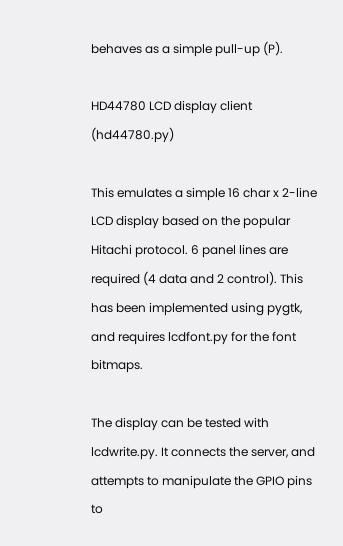behaves as a simple pull-up (P).

HD44780 LCD display client (hd44780.py)

This emulates a simple 16 char x 2-line LCD display based on the popular Hitachi protocol. 6 panel lines are required (4 data and 2 control). This has been implemented using pygtk, and requires lcdfont.py for the font bitmaps.

The display can be tested with lcdwrite.py. It connects the server, and attempts to manipulate the GPIO pins to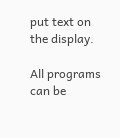put text on the display.

All programs can be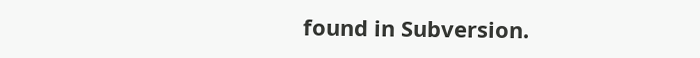found in Subversion.